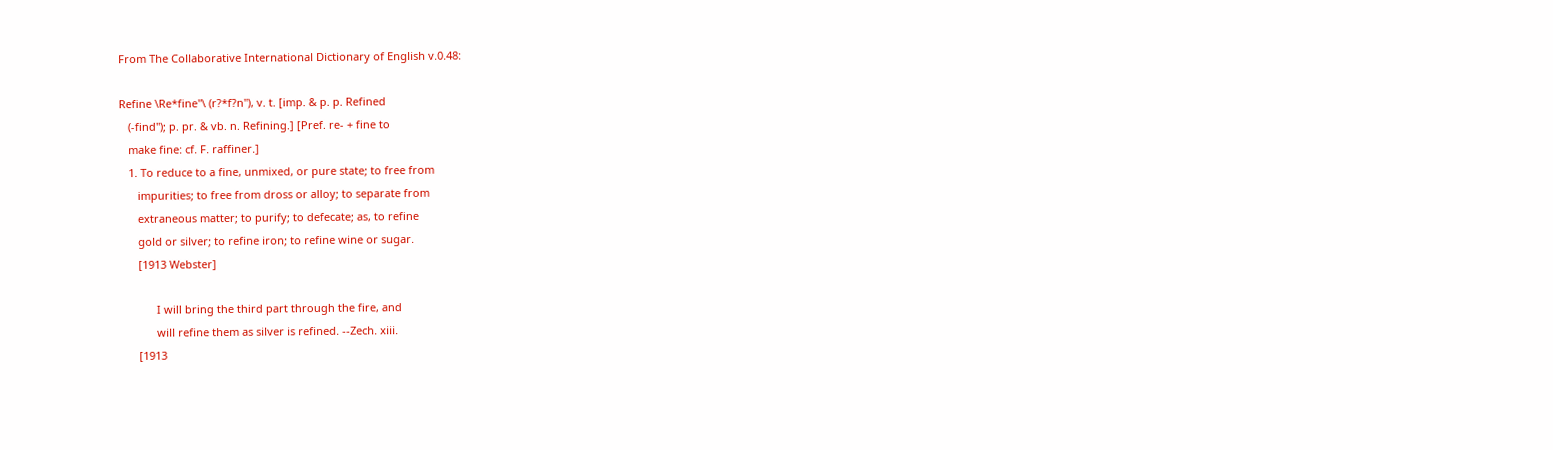From The Collaborative International Dictionary of English v.0.48:

Refine \Re*fine"\ (r?*f?n"), v. t. [imp. & p. p. Refined
   (-find"); p. pr. & vb. n. Refining.] [Pref. re- + fine to
   make fine: cf. F. raffiner.]
   1. To reduce to a fine, unmixed, or pure state; to free from
      impurities; to free from dross or alloy; to separate from
      extraneous matter; to purify; to defecate; as, to refine
      gold or silver; to refine iron; to refine wine or sugar.
      [1913 Webster]

            I will bring the third part through the fire, and
            will refine them as silver is refined. --Zech. xiii.
      [1913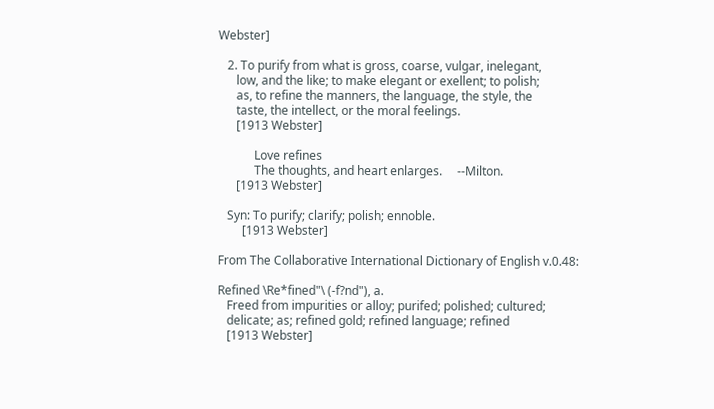Webster]

   2. To purify from what is gross, coarse, vulgar, inelegant,
      low, and the like; to make elegant or exellent; to polish;
      as, to refine the manners, the language, the style, the
      taste, the intellect, or the moral feelings.
      [1913 Webster]

            Love refines
            The thoughts, and heart enlarges.     --Milton.
      [1913 Webster]

   Syn: To purify; clarify; polish; ennoble.
        [1913 Webster]

From The Collaborative International Dictionary of English v.0.48:

Refined \Re*fined"\ (-f?nd"), a.
   Freed from impurities or alloy; purifed; polished; cultured;
   delicate; as; refined gold; refined language; refined
   [1913 Webster]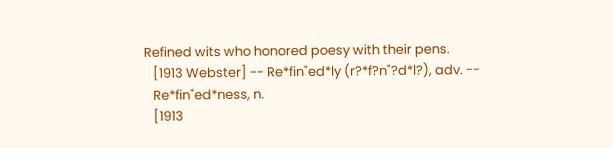Refined wits who honored poesy with their pens.
   [1913 Webster] -- Re*fin"ed*ly (r?*f?n"?d*l?), adv. --
   Re*fin"ed*ness, n.
   [1913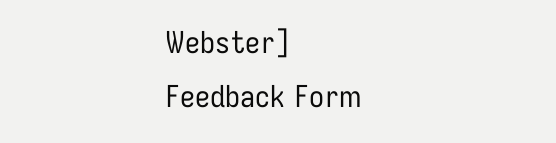Webster]
Feedback Form